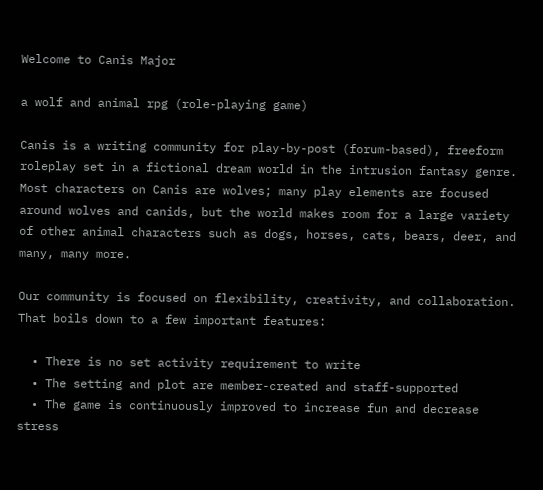Welcome to Canis Major

a wolf and animal rpg (role-playing game)

Canis is a writing community for play-by-post (forum-based), freeform roleplay set in a fictional dream world in the intrusion fantasy genre. Most characters on Canis are wolves; many play elements are focused around wolves and canids, but the world makes room for a large variety of other animal characters such as dogs, horses, cats, bears, deer, and many, many more.

Our community is focused on flexibility, creativity, and collaboration. That boils down to a few important features:

  • There is no set activity requirement to write
  • The setting and plot are member-created and staff-supported
  • The game is continuously improved to increase fun and decrease stress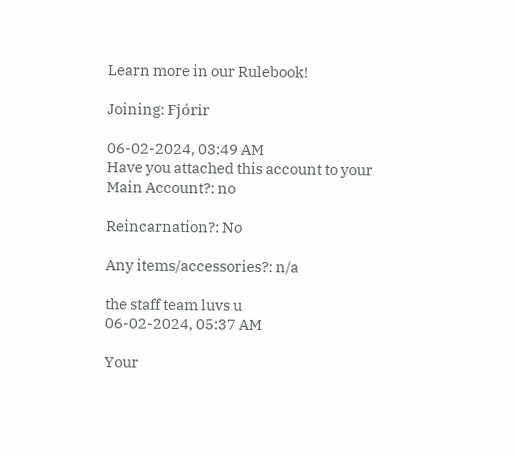Learn more in our Rulebook!

Joining: Fjórir

06-02-2024, 03:49 AM
Have you attached this account to your Main Account?: no

Reincarnation?: No

Any items/accessories?: n/a

the staff team luvs u
06-02-2024, 05:37 AM

Your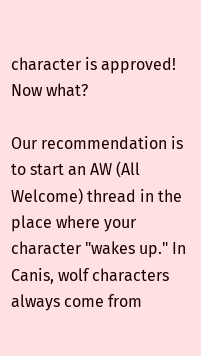character is approved! Now what?

Our recommendation is to start an AW (All Welcome) thread in the place where your character "wakes up." In Canis, wolf characters always come from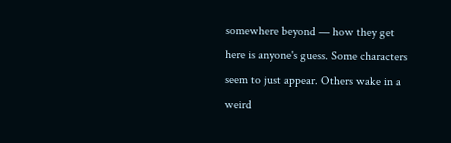somewhere beyond — how they get here is anyone's guess. Some characters seem to just appear. Others wake in a weird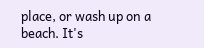place, or wash up on a beach. It's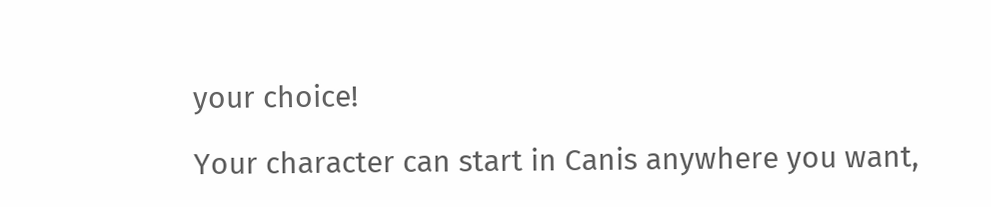your choice!

Your character can start in Canis anywhere you want,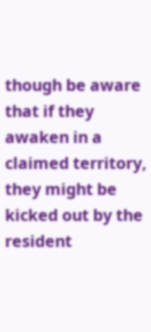though be aware that if they awaken in a claimed territory, they might be kicked out by the resident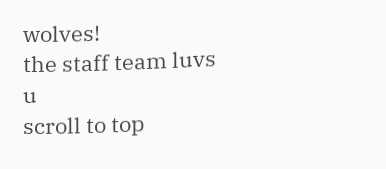wolves!
the staff team luvs u
scroll to top